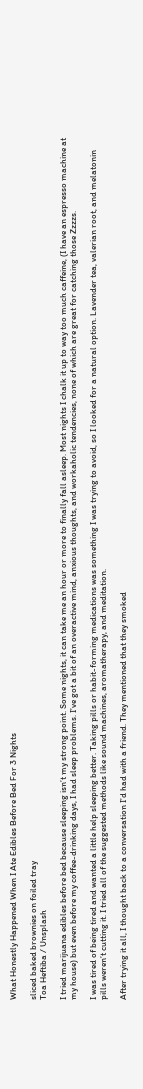What Honestly Happened When I Ate Edibles Before Bed For 3 Nights

sliced baked brownies on foiled tray
Toa Heftiba / Unsplash

I tried marijuana edibles before bed because sleeping isn’t my strong point. Some nights, it can take me an hour or more to finally fall asleep. Most nights I chalk it up to way too much caffeine, (I have an espresso machine at my house) but even before my coffee-drinking days, I had sleep problems. I’ve got a bit of an overactive mind, anxious thoughts, and workaholic tendencies, none of which are great for catching those Zzzzs.

I was tired of being tired and wanted a little help sleeping better. Taking pills or habit-forming medications was something I was trying to avoid, so I looked for a natural option. Lavender tea, valerian root, and melatonin pills weren’t cutting it. I tried all of the suggested methods like sound machines, aromatherapy, and meditation.

After trying it all, I thought back to a conversation I’d had with a friend. They mentioned that they smoked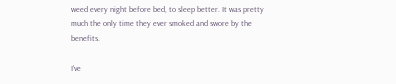weed every night before bed, to sleep better. It was pretty much the only time they ever smoked and swore by the benefits.

I’ve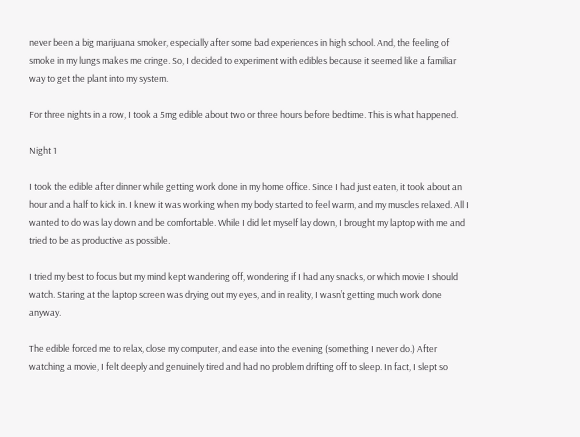never been a big marijuana smoker, especially after some bad experiences in high school. And, the feeling of smoke in my lungs makes me cringe. So, I decided to experiment with edibles because it seemed like a familiar way to get the plant into my system.

For three nights in a row, I took a 5mg edible about two or three hours before bedtime. This is what happened.

Night 1

I took the edible after dinner while getting work done in my home office. Since I had just eaten, it took about an hour and a half to kick in. I knew it was working when my body started to feel warm, and my muscles relaxed. All I wanted to do was lay down and be comfortable. While I did let myself lay down, I brought my laptop with me and tried to be as productive as possible.

I tried my best to focus but my mind kept wandering off, wondering if I had any snacks, or which movie I should watch. Staring at the laptop screen was drying out my eyes, and in reality, I wasn’t getting much work done anyway.

The edible forced me to relax, close my computer, and ease into the evening (something I never do.) After watching a movie, I felt deeply and genuinely tired and had no problem drifting off to sleep. In fact, I slept so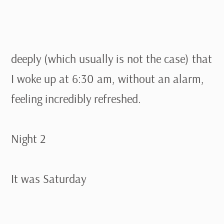deeply (which usually is not the case) that I woke up at 6:30 am, without an alarm, feeling incredibly refreshed.

Night 2

It was Saturday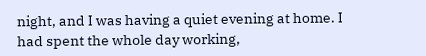night, and I was having a quiet evening at home. I had spent the whole day working,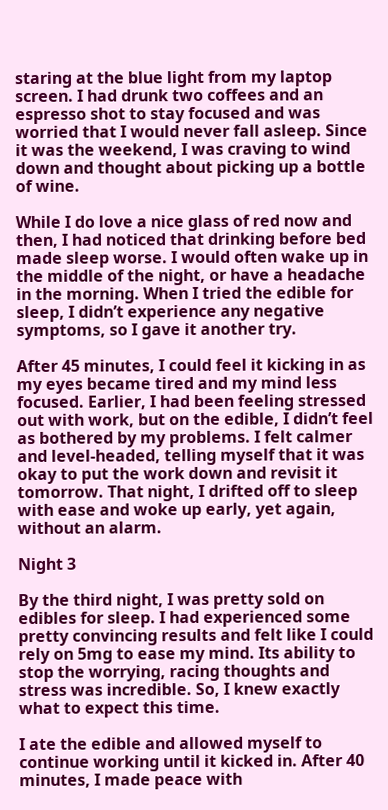staring at the blue light from my laptop screen. I had drunk two coffees and an espresso shot to stay focused and was worried that I would never fall asleep. Since it was the weekend, I was craving to wind down and thought about picking up a bottle of wine.

While I do love a nice glass of red now and then, I had noticed that drinking before bed made sleep worse. I would often wake up in the middle of the night, or have a headache in the morning. When I tried the edible for sleep, I didn’t experience any negative symptoms, so I gave it another try.

After 45 minutes, I could feel it kicking in as my eyes became tired and my mind less focused. Earlier, I had been feeling stressed out with work, but on the edible, I didn’t feel as bothered by my problems. I felt calmer and level-headed, telling myself that it was okay to put the work down and revisit it tomorrow. That night, I drifted off to sleep with ease and woke up early, yet again, without an alarm.

Night 3

By the third night, I was pretty sold on edibles for sleep. I had experienced some pretty convincing results and felt like I could rely on 5mg to ease my mind. Its ability to stop the worrying, racing thoughts and stress was incredible. So, I knew exactly what to expect this time.

I ate the edible and allowed myself to continue working until it kicked in. After 40 minutes, I made peace with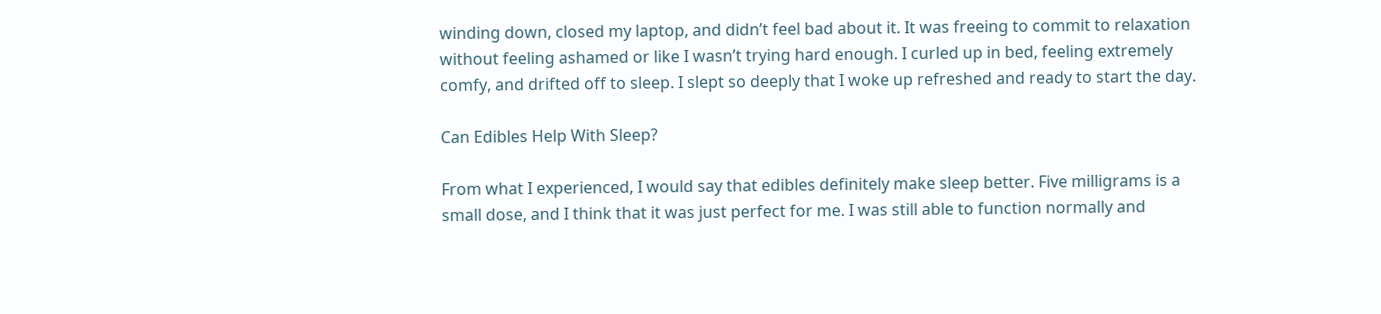winding down, closed my laptop, and didn’t feel bad about it. It was freeing to commit to relaxation without feeling ashamed or like I wasn’t trying hard enough. I curled up in bed, feeling extremely comfy, and drifted off to sleep. I slept so deeply that I woke up refreshed and ready to start the day.

Can Edibles Help With Sleep?

From what I experienced, I would say that edibles definitely make sleep better. Five milligrams is a small dose, and I think that it was just perfect for me. I was still able to function normally and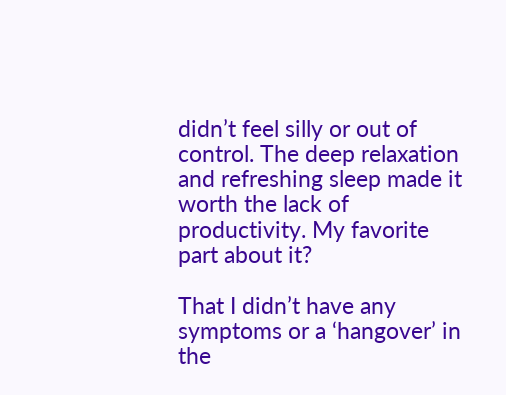didn’t feel silly or out of control. The deep relaxation and refreshing sleep made it worth the lack of productivity. My favorite part about it?

That I didn’t have any symptoms or a ‘hangover’ in the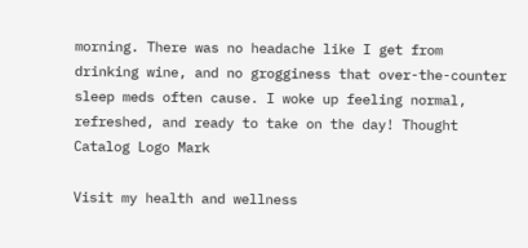morning. There was no headache like I get from drinking wine, and no grogginess that over-the-counter sleep meds often cause. I woke up feeling normal, refreshed, and ready to take on the day! Thought Catalog Logo Mark

Visit my health and wellness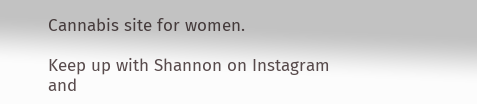Cannabis site for women.

Keep up with Shannon on Instagram and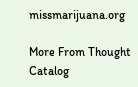missmarijuana.org

More From Thought Catalog